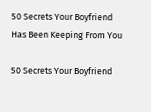50 Secrets Your Boyfriend Has Been Keeping From You

50 Secrets Your Boyfriend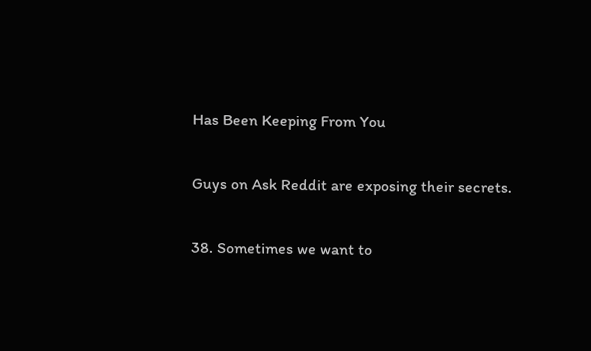Has Been Keeping From You

Guys on Ask Reddit are exposing their secrets.

38. Sometimes we want to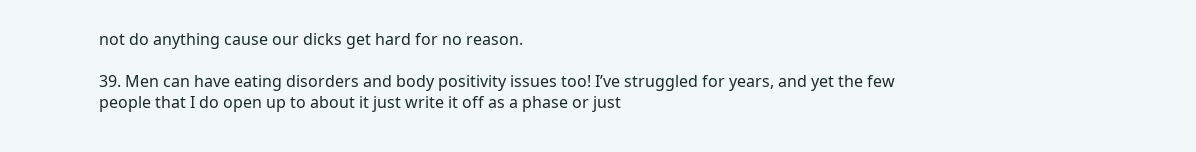not do anything cause our dicks get hard for no reason.

39. Men can have eating disorders and body positivity issues too! I’ve struggled for years, and yet the few people that I do open up to about it just write it off as a phase or just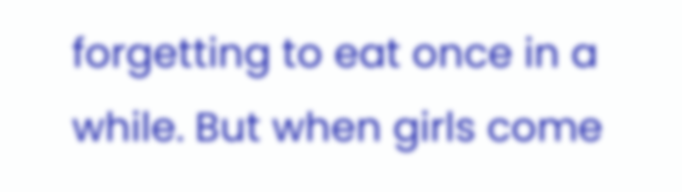forgetting to eat once in a while. But when girls come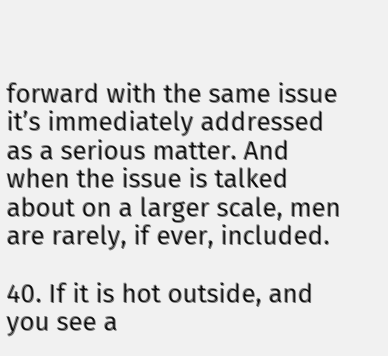forward with the same issue it’s immediately addressed as a serious matter. And when the issue is talked about on a larger scale, men are rarely, if ever, included.

40. If it is hot outside, and you see a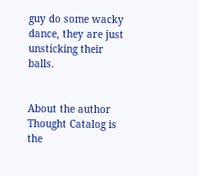guy do some wacky dance, they are just unsticking their balls.


About the author
Thought Catalog is the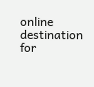online destination for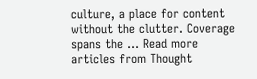culture, a place for content without the clutter. Coverage spans the ... Read more articles from Thought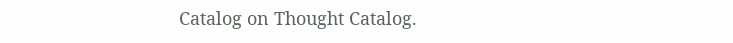Catalog on Thought Catalog.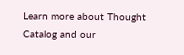Learn more about Thought Catalog and our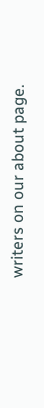writers on our about page.